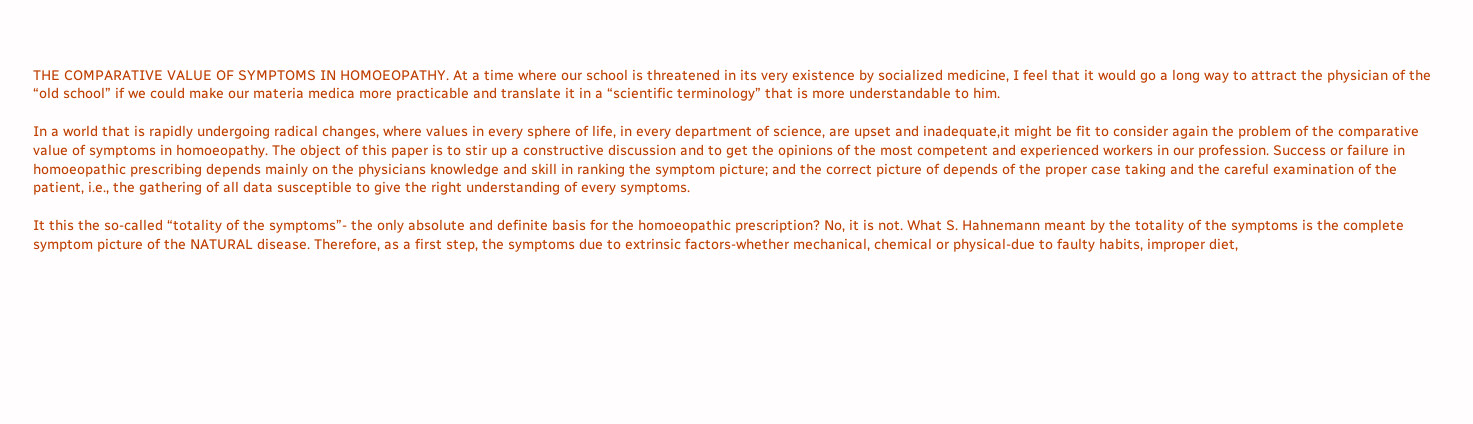THE COMPARATIVE VALUE OF SYMPTOMS IN HOMOEOPATHY. At a time where our school is threatened in its very existence by socialized medicine, I feel that it would go a long way to attract the physician of the “old school” if we could make our materia medica more practicable and translate it in a “scientific terminology” that is more understandable to him.

In a world that is rapidly undergoing radical changes, where values in every sphere of life, in every department of science, are upset and inadequate,it might be fit to consider again the problem of the comparative value of symptoms in homoeopathy. The object of this paper is to stir up a constructive discussion and to get the opinions of the most competent and experienced workers in our profession. Success or failure in homoeopathic prescribing depends mainly on the physicians knowledge and skill in ranking the symptom picture; and the correct picture of depends of the proper case taking and the careful examination of the patient, i.e., the gathering of all data susceptible to give the right understanding of every symptoms.

It this the so-called “totality of the symptoms”- the only absolute and definite basis for the homoeopathic prescription? No, it is not. What S. Hahnemann meant by the totality of the symptoms is the complete symptom picture of the NATURAL disease. Therefore, as a first step, the symptoms due to extrinsic factors-whether mechanical, chemical or physical-due to faulty habits, improper diet,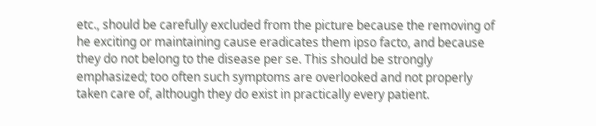etc., should be carefully excluded from the picture because the removing of he exciting or maintaining cause eradicates them ipso facto, and because they do not belong to the disease per se. This should be strongly emphasized; too often such symptoms are overlooked and not properly taken care of, although they do exist in practically every patient.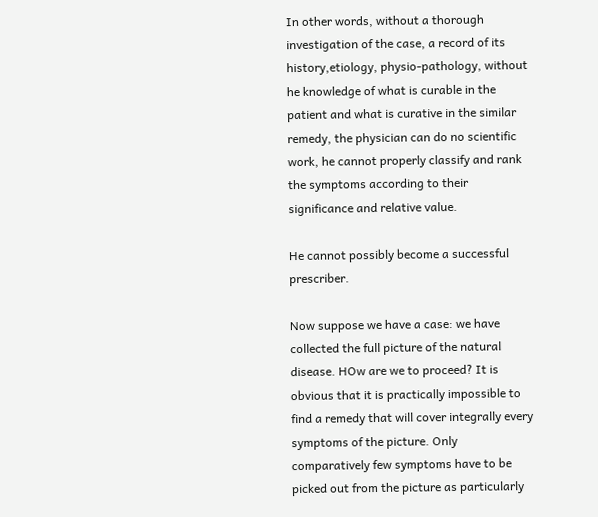In other words, without a thorough investigation of the case, a record of its history,etiology, physio-pathology, without he knowledge of what is curable in the patient and what is curative in the similar remedy, the physician can do no scientific work, he cannot properly classify and rank the symptoms according to their significance and relative value.

He cannot possibly become a successful prescriber.

Now suppose we have a case: we have collected the full picture of the natural disease. HOw are we to proceed? It is obvious that it is practically impossible to find a remedy that will cover integrally every symptoms of the picture. Only comparatively few symptoms have to be picked out from the picture as particularly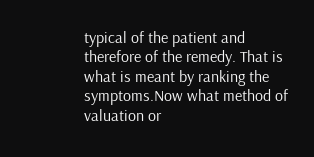typical of the patient and therefore of the remedy. That is what is meant by ranking the symptoms.Now what method of valuation or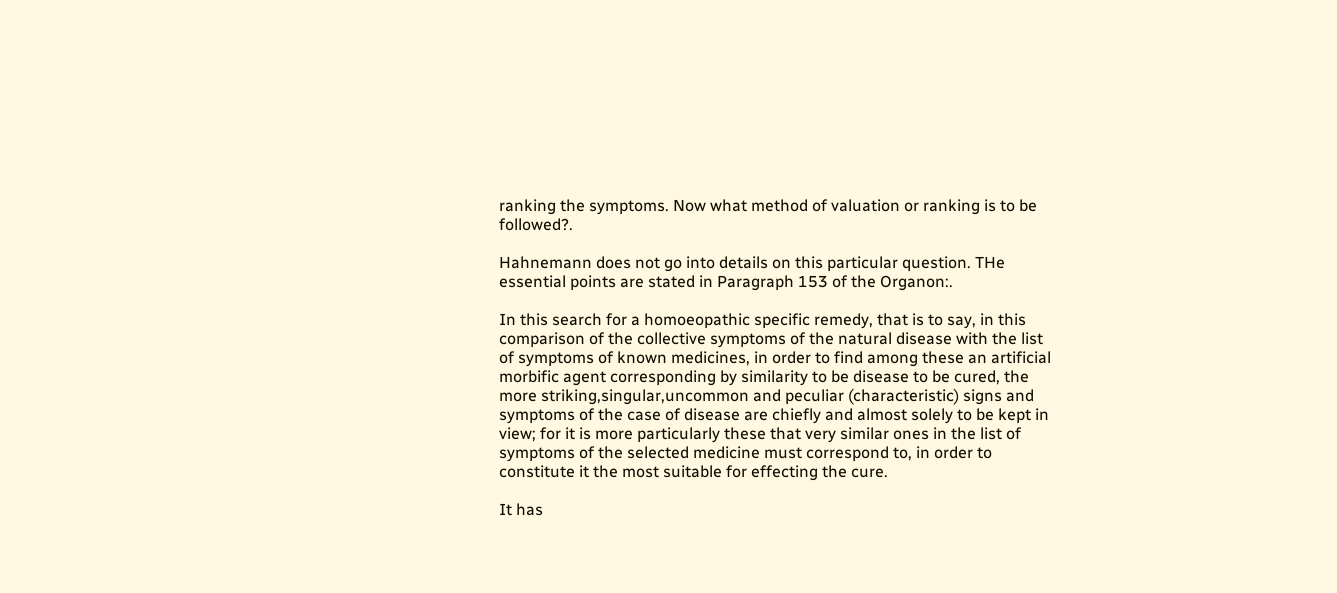ranking the symptoms. Now what method of valuation or ranking is to be followed?.

Hahnemann does not go into details on this particular question. THe essential points are stated in Paragraph 153 of the Organon:.

In this search for a homoeopathic specific remedy, that is to say, in this comparison of the collective symptoms of the natural disease with the list of symptoms of known medicines, in order to find among these an artificial morbific agent corresponding by similarity to be disease to be cured, the more striking,singular,uncommon and peculiar (characteristic) signs and symptoms of the case of disease are chiefly and almost solely to be kept in view; for it is more particularly these that very similar ones in the list of symptoms of the selected medicine must correspond to, in order to constitute it the most suitable for effecting the cure.

It has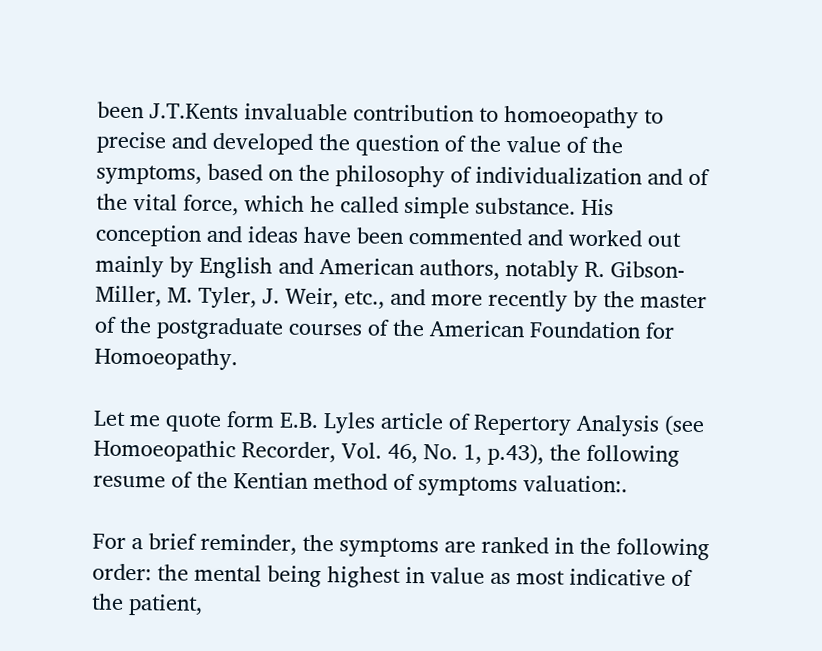been J.T.Kents invaluable contribution to homoeopathy to precise and developed the question of the value of the symptoms, based on the philosophy of individualization and of the vital force, which he called simple substance. His conception and ideas have been commented and worked out mainly by English and American authors, notably R. Gibson-Miller, M. Tyler, J. Weir, etc., and more recently by the master of the postgraduate courses of the American Foundation for Homoeopathy.

Let me quote form E.B. Lyles article of Repertory Analysis (see Homoeopathic Recorder, Vol. 46, No. 1, p.43), the following resume of the Kentian method of symptoms valuation:.

For a brief reminder, the symptoms are ranked in the following order: the mental being highest in value as most indicative of the patient,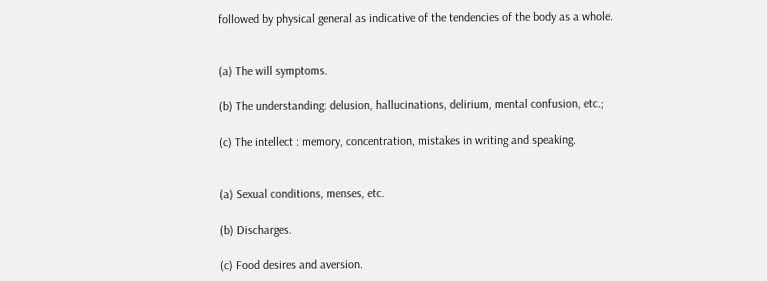followed by physical general as indicative of the tendencies of the body as a whole.


(a) The will symptoms.

(b) The understanding: delusion, hallucinations, delirium, mental confusion, etc.;

(c) The intellect : memory, concentration, mistakes in writing and speaking.


(a) Sexual conditions, menses, etc.

(b) Discharges.

(c) Food desires and aversion.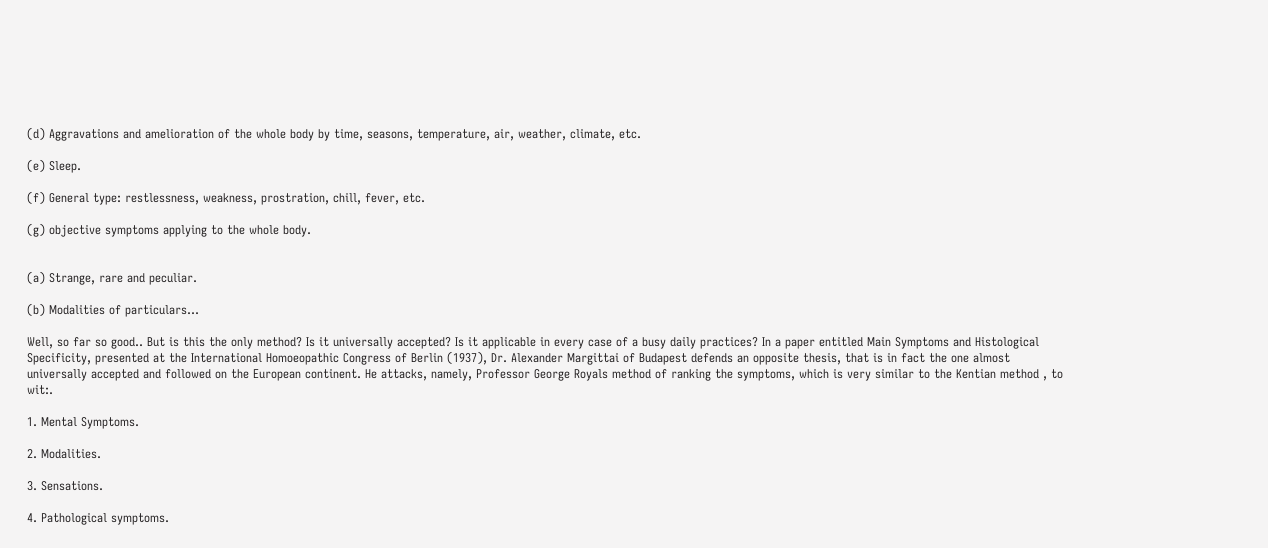(d) Aggravations and amelioration of the whole body by time, seasons, temperature, air, weather, climate, etc.

(e) Sleep.

(f) General type: restlessness, weakness, prostration, chill, fever, etc.

(g) objective symptoms applying to the whole body.


(a) Strange, rare and peculiar.

(b) Modalities of particulars…

Well, so far so good.. But is this the only method? Is it universally accepted? Is it applicable in every case of a busy daily practices? In a paper entitled Main Symptoms and Histological Specificity, presented at the International Homoeopathic Congress of Berlin (1937), Dr. Alexander Margittai of Budapest defends an opposite thesis, that is in fact the one almost universally accepted and followed on the European continent. He attacks, namely, Professor George Royals method of ranking the symptoms, which is very similar to the Kentian method , to wit:.

1. Mental Symptoms.

2. Modalities.

3. Sensations.

4. Pathological symptoms.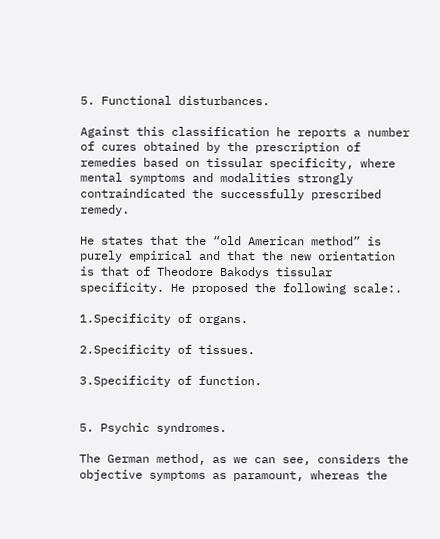5. Functional disturbances.

Against this classification he reports a number of cures obtained by the prescription of remedies based on tissular specificity, where mental symptoms and modalities strongly contraindicated the successfully prescribed remedy.

He states that the “old American method” is purely empirical and that the new orientation is that of Theodore Bakodys tissular specificity. He proposed the following scale:.

1.Specificity of organs.

2.Specificity of tissues.

3.Specificity of function.


5. Psychic syndromes.

The German method, as we can see, considers the objective symptoms as paramount, whereas the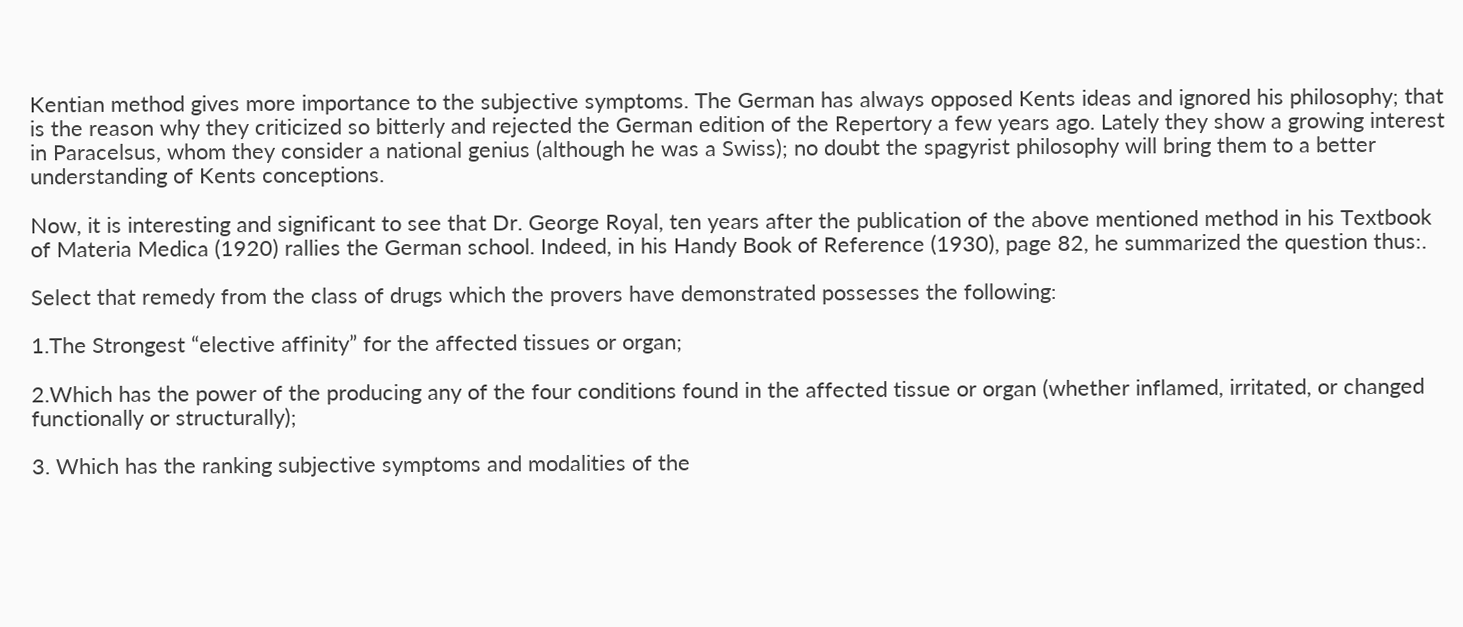Kentian method gives more importance to the subjective symptoms. The German has always opposed Kents ideas and ignored his philosophy; that is the reason why they criticized so bitterly and rejected the German edition of the Repertory a few years ago. Lately they show a growing interest in Paracelsus, whom they consider a national genius (although he was a Swiss); no doubt the spagyrist philosophy will bring them to a better understanding of Kents conceptions.

Now, it is interesting and significant to see that Dr. George Royal, ten years after the publication of the above mentioned method in his Textbook of Materia Medica (1920) rallies the German school. Indeed, in his Handy Book of Reference (1930), page 82, he summarized the question thus:.

Select that remedy from the class of drugs which the provers have demonstrated possesses the following:

1.The Strongest “elective affinity” for the affected tissues or organ;

2.Which has the power of the producing any of the four conditions found in the affected tissue or organ (whether inflamed, irritated, or changed functionally or structurally);

3. Which has the ranking subjective symptoms and modalities of the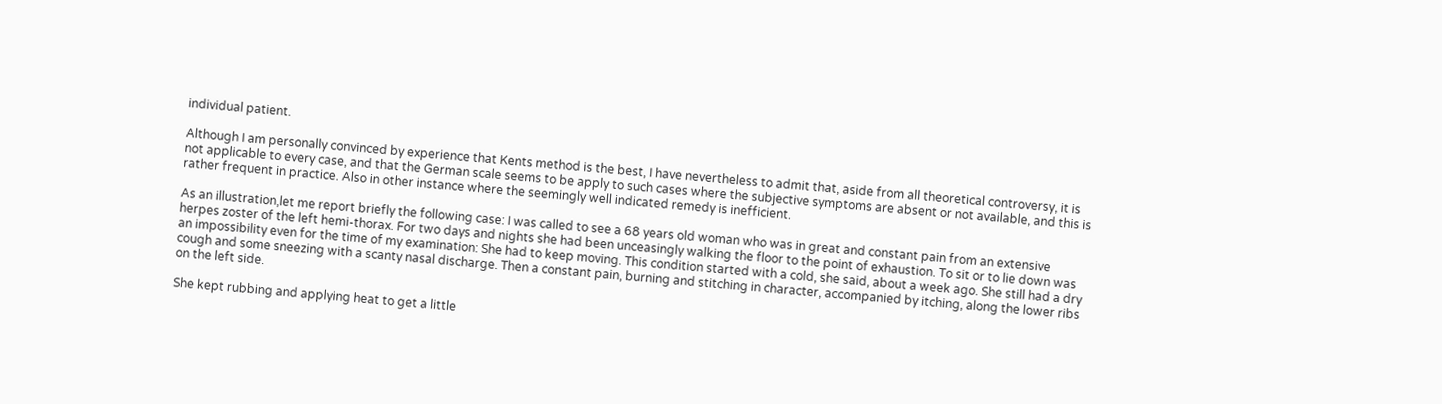individual patient.

Although I am personally convinced by experience that Kents method is the best, I have nevertheless to admit that, aside from all theoretical controversy, it is not applicable to every case, and that the German scale seems to be apply to such cases where the subjective symptoms are absent or not available, and this is rather frequent in practice. Also in other instance where the seemingly well indicated remedy is inefficient.

As an illustration,let me report briefly the following case: I was called to see a 68 years old woman who was in great and constant pain from an extensive herpes zoster of the left hemi-thorax. For two days and nights she had been unceasingly walking the floor to the point of exhaustion. To sit or to lie down was an impossibility even for the time of my examination: She had to keep moving. This condition started with a cold, she said, about a week ago. She still had a dry cough and some sneezing with a scanty nasal discharge. Then a constant pain, burning and stitching in character, accompanied by itching, along the lower ribs on the left side.

She kept rubbing and applying heat to get a little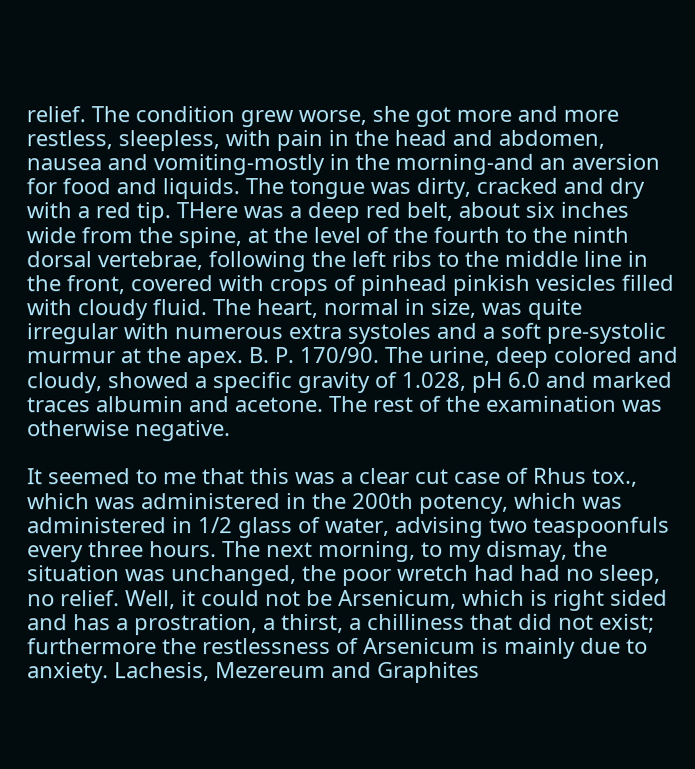relief. The condition grew worse, she got more and more restless, sleepless, with pain in the head and abdomen, nausea and vomiting-mostly in the morning-and an aversion for food and liquids. The tongue was dirty, cracked and dry with a red tip. THere was a deep red belt, about six inches wide from the spine, at the level of the fourth to the ninth dorsal vertebrae, following the left ribs to the middle line in the front, covered with crops of pinhead pinkish vesicles filled with cloudy fluid. The heart, normal in size, was quite irregular with numerous extra systoles and a soft pre-systolic murmur at the apex. B. P. 170/90. The urine, deep colored and cloudy, showed a specific gravity of 1.028, pH 6.0 and marked traces albumin and acetone. The rest of the examination was otherwise negative.

It seemed to me that this was a clear cut case of Rhus tox., which was administered in the 200th potency, which was administered in 1/2 glass of water, advising two teaspoonfuls every three hours. The next morning, to my dismay, the situation was unchanged, the poor wretch had had no sleep, no relief. Well, it could not be Arsenicum, which is right sided and has a prostration, a thirst, a chilliness that did not exist; furthermore the restlessness of Arsenicum is mainly due to anxiety. Lachesis, Mezereum and Graphites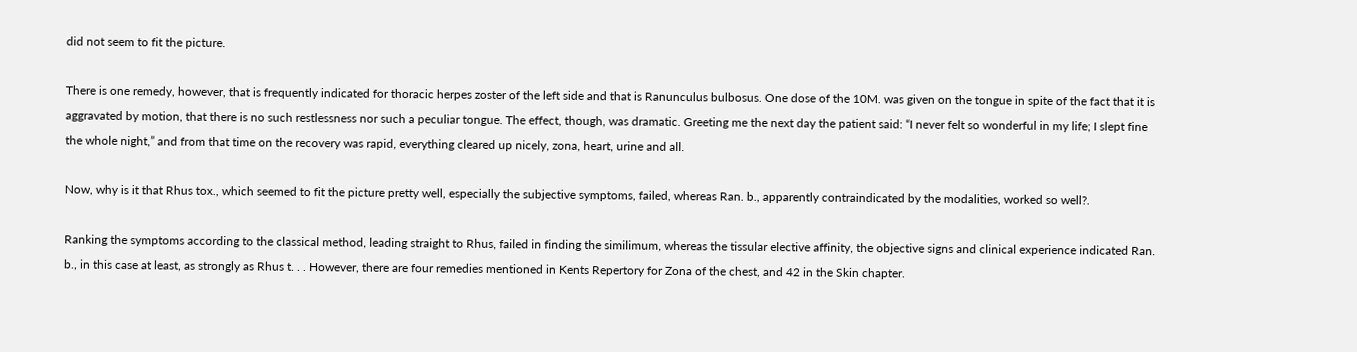did not seem to fit the picture.

There is one remedy, however, that is frequently indicated for thoracic herpes zoster of the left side and that is Ranunculus bulbosus. One dose of the 10M. was given on the tongue in spite of the fact that it is aggravated by motion, that there is no such restlessness nor such a peculiar tongue. The effect, though, was dramatic. Greeting me the next day the patient said: “I never felt so wonderful in my life; I slept fine the whole night,” and from that time on the recovery was rapid, everything cleared up nicely, zona, heart, urine and all.

Now, why is it that Rhus tox., which seemed to fit the picture pretty well, especially the subjective symptoms, failed, whereas Ran. b., apparently contraindicated by the modalities, worked so well?.

Ranking the symptoms according to the classical method, leading straight to Rhus, failed in finding the similimum, whereas the tissular elective affinity, the objective signs and clinical experience indicated Ran. b., in this case at least, as strongly as Rhus t. . . However, there are four remedies mentioned in Kents Repertory for Zona of the chest, and 42 in the Skin chapter.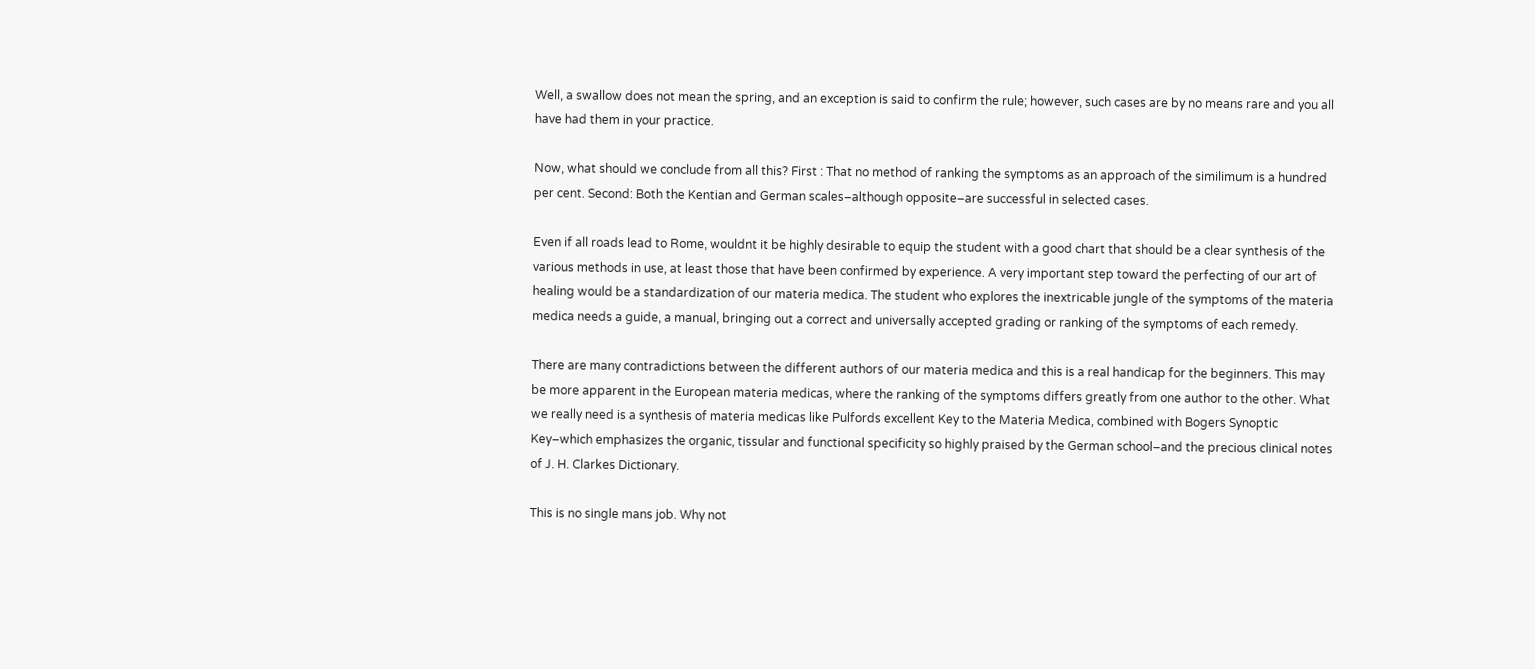Well, a swallow does not mean the spring, and an exception is said to confirm the rule; however, such cases are by no means rare and you all have had them in your practice.

Now, what should we conclude from all this? First : That no method of ranking the symptoms as an approach of the similimum is a hundred per cent. Second: Both the Kentian and German scales–although opposite–are successful in selected cases.

Even if all roads lead to Rome, wouldnt it be highly desirable to equip the student with a good chart that should be a clear synthesis of the various methods in use, at least those that have been confirmed by experience. A very important step toward the perfecting of our art of healing would be a standardization of our materia medica. The student who explores the inextricable jungle of the symptoms of the materia medica needs a guide, a manual, bringing out a correct and universally accepted grading or ranking of the symptoms of each remedy.

There are many contradictions between the different authors of our materia medica and this is a real handicap for the beginners. This may be more apparent in the European materia medicas, where the ranking of the symptoms differs greatly from one author to the other. What we really need is a synthesis of materia medicas like Pulfords excellent Key to the Materia Medica, combined with Bogers Synoptic Key–which emphasizes the organic, tissular and functional specificity so highly praised by the German school–and the precious clinical notes of J. H. Clarkes Dictionary.

This is no single mans job. Why not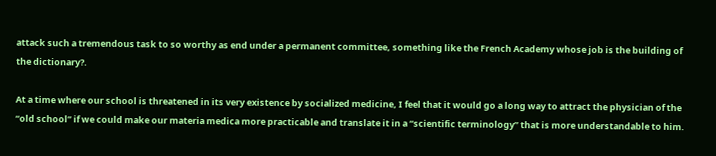attack such a tremendous task to so worthy as end under a permanent committee, something like the French Academy whose job is the building of the dictionary?.

At a time where our school is threatened in its very existence by socialized medicine, I feel that it would go a long way to attract the physician of the “old school” if we could make our materia medica more practicable and translate it in a “scientific terminology” that is more understandable to him.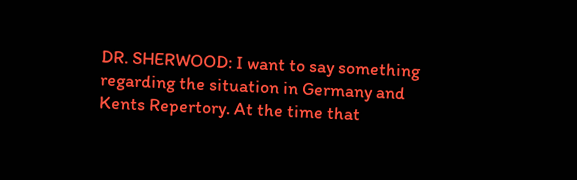DR. SHERWOOD: I want to say something regarding the situation in Germany and Kents Repertory. At the time that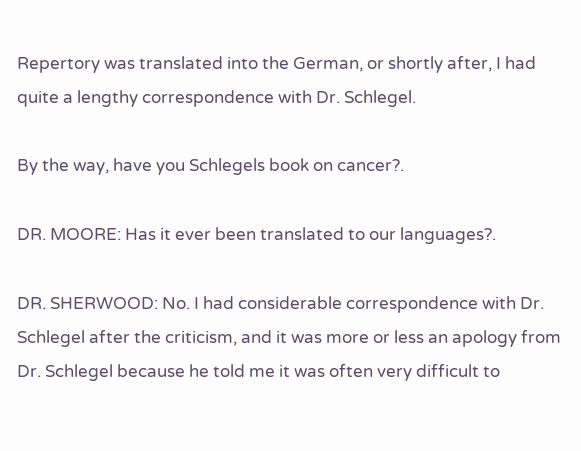Repertory was translated into the German, or shortly after, I had quite a lengthy correspondence with Dr. Schlegel.

By the way, have you Schlegels book on cancer?.

DR. MOORE: Has it ever been translated to our languages?.

DR. SHERWOOD: No. I had considerable correspondence with Dr. Schlegel after the criticism, and it was more or less an apology from Dr. Schlegel because he told me it was often very difficult to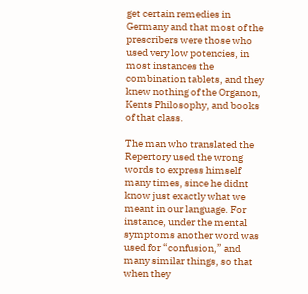get certain remedies in Germany and that most of the prescribers were those who used very low potencies, in most instances the combination tablets, and they knew nothing of the Organon, Kents Philosophy, and books of that class.

The man who translated the Repertory used the wrong words to express himself many times, since he didnt know just exactly what we meant in our language. For instance, under the mental symptoms another word was used for “confusion,” and many similar things, so that when they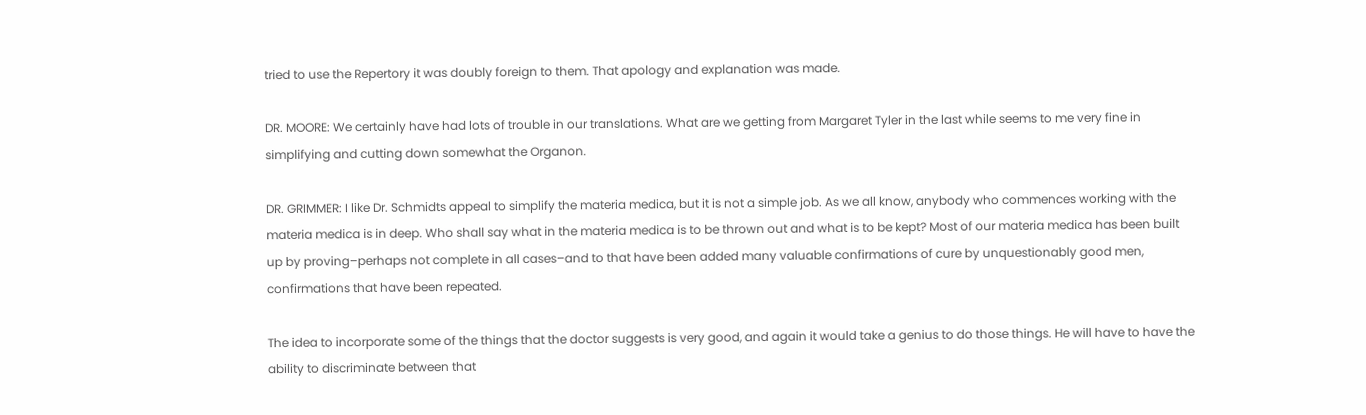tried to use the Repertory it was doubly foreign to them. That apology and explanation was made.

DR. MOORE: We certainly have had lots of trouble in our translations. What are we getting from Margaret Tyler in the last while seems to me very fine in simplifying and cutting down somewhat the Organon.

DR. GRIMMER: I like Dr. Schmidts appeal to simplify the materia medica, but it is not a simple job. As we all know, anybody who commences working with the materia medica is in deep. Who shall say what in the materia medica is to be thrown out and what is to be kept? Most of our materia medica has been built up by proving–perhaps not complete in all cases–and to that have been added many valuable confirmations of cure by unquestionably good men, confirmations that have been repeated.

The idea to incorporate some of the things that the doctor suggests is very good, and again it would take a genius to do those things. He will have to have the ability to discriminate between that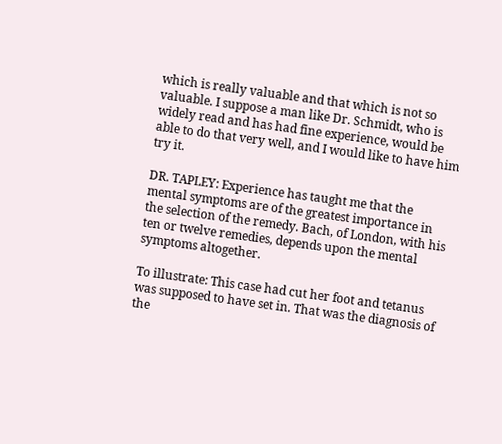which is really valuable and that which is not so valuable. I suppose a man like Dr. Schmidt, who is widely read and has had fine experience, would be able to do that very well, and I would like to have him try it.

DR. TAPLEY: Experience has taught me that the mental symptoms are of the greatest importance in the selection of the remedy. Bach, of London, with his ten or twelve remedies, depends upon the mental symptoms altogether.

To illustrate: This case had cut her foot and tetanus was supposed to have set in. That was the diagnosis of the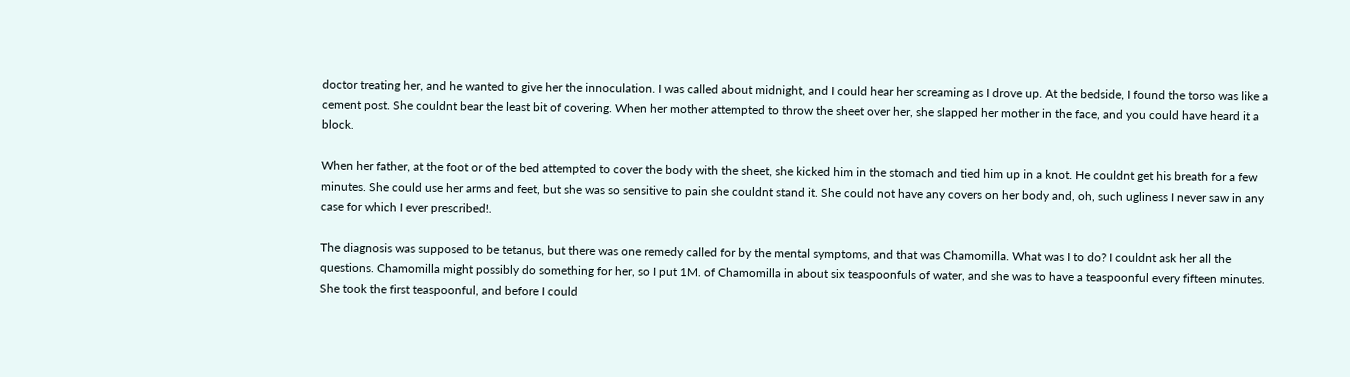doctor treating her, and he wanted to give her the innoculation. I was called about midnight, and I could hear her screaming as I drove up. At the bedside, I found the torso was like a cement post. She couldnt bear the least bit of covering. When her mother attempted to throw the sheet over her, she slapped her mother in the face, and you could have heard it a block.

When her father, at the foot or of the bed attempted to cover the body with the sheet, she kicked him in the stomach and tied him up in a knot. He couldnt get his breath for a few minutes. She could use her arms and feet, but she was so sensitive to pain she couldnt stand it. She could not have any covers on her body and, oh, such ugliness I never saw in any case for which I ever prescribed!.

The diagnosis was supposed to be tetanus, but there was one remedy called for by the mental symptoms, and that was Chamomilla. What was I to do? I couldnt ask her all the questions. Chamomilla might possibly do something for her, so I put 1M. of Chamomilla in about six teaspoonfuls of water, and she was to have a teaspoonful every fifteen minutes. She took the first teaspoonful, and before I could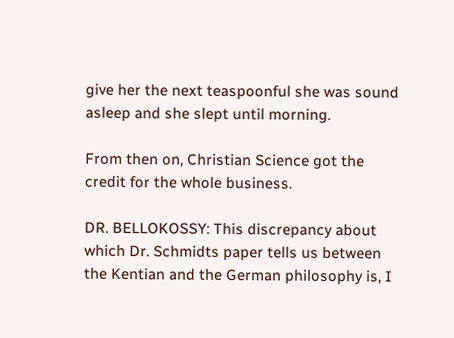give her the next teaspoonful she was sound asleep and she slept until morning.

From then on, Christian Science got the credit for the whole business.

DR. BELLOKOSSY: This discrepancy about which Dr. Schmidts paper tells us between the Kentian and the German philosophy is, I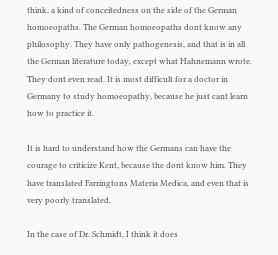think, a kind of conceitedness on the side of the German homoeopaths. The German homoeopaths dont know any philosophy. They have only pathogenesis, and that is in all the German literature today, except what Hahnemann wrote. They dont even read. It is most difficult for a doctor in Germany to study homoeopathy, because he just cant learn how to practice it.

It is hard to understand how the Germans can have the courage to criticize Kent, because the dont know him. They have translated Farringtons Materia Medica, and even that is very poorly translated.

In the case of Dr. Schmidt, I think it does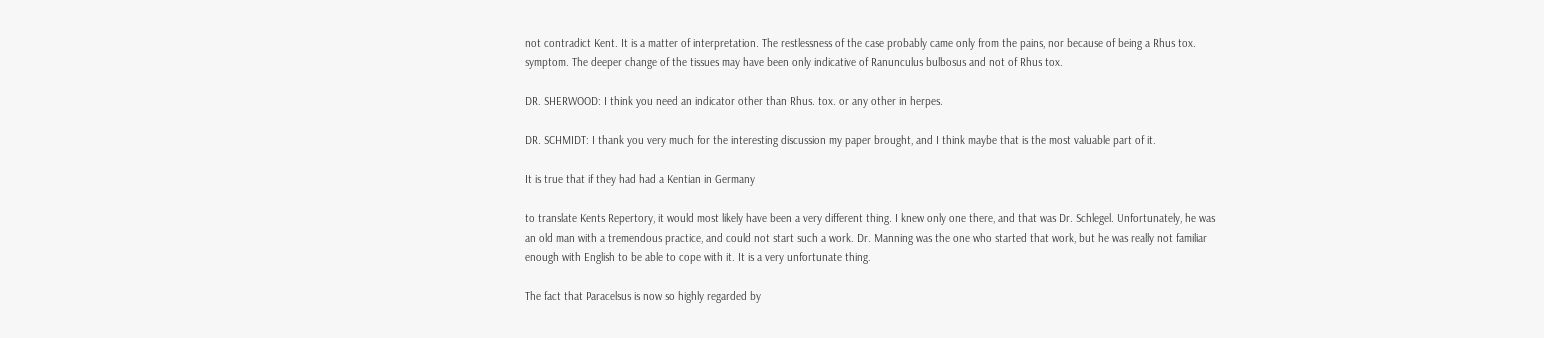not contradict Kent. It is a matter of interpretation. The restlessness of the case probably came only from the pains, nor because of being a Rhus tox. symptom. The deeper change of the tissues may have been only indicative of Ranunculus bulbosus and not of Rhus tox.

DR. SHERWOOD: I think you need an indicator other than Rhus. tox. or any other in herpes.

DR. SCHMIDT: I thank you very much for the interesting discussion my paper brought, and I think maybe that is the most valuable part of it.

It is true that if they had had a Kentian in Germany

to translate Kents Repertory, it would most likely have been a very different thing. I knew only one there, and that was Dr. Schlegel. Unfortunately, he was an old man with a tremendous practice, and could not start such a work. Dr. Manning was the one who started that work, but he was really not familiar enough with English to be able to cope with it. It is a very unfortunate thing.

The fact that Paracelsus is now so highly regarded by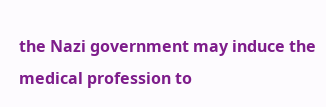the Nazi government may induce the medical profession to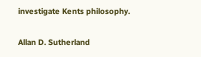investigate Kents philosophy.

Allan D. Sutherland